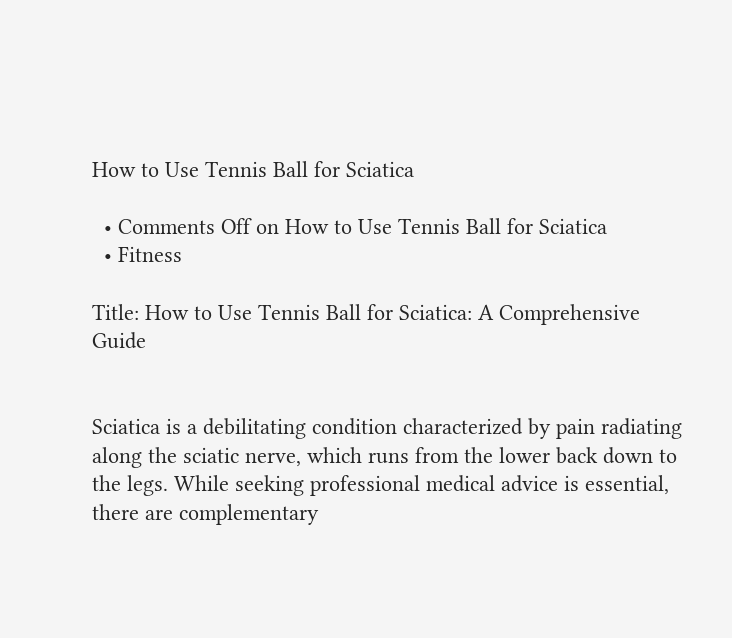How to Use Tennis Ball for Sciatica

  • Comments Off on How to Use Tennis Ball for Sciatica
  • Fitness

Title: How to Use Tennis Ball for Sciatica: A Comprehensive Guide


Sciatica is a debilitating condition characterized by pain radiating along the sciatic nerve, which runs from the lower back down to the legs. While seeking professional medical advice is essential, there are complementary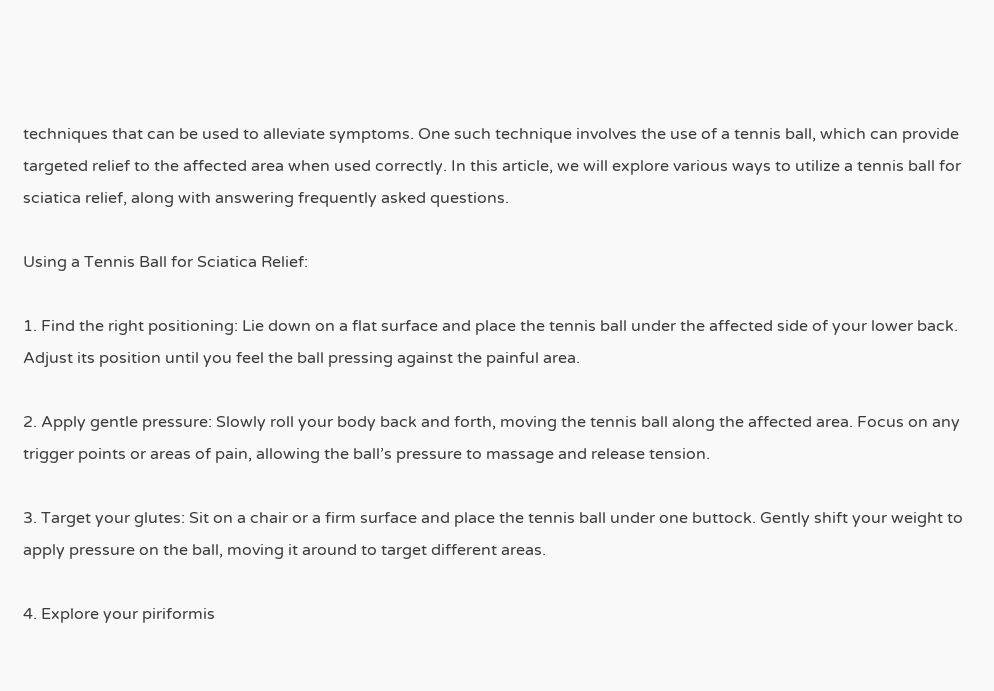techniques that can be used to alleviate symptoms. One such technique involves the use of a tennis ball, which can provide targeted relief to the affected area when used correctly. In this article, we will explore various ways to utilize a tennis ball for sciatica relief, along with answering frequently asked questions.

Using a Tennis Ball for Sciatica Relief:

1. Find the right positioning: Lie down on a flat surface and place the tennis ball under the affected side of your lower back. Adjust its position until you feel the ball pressing against the painful area.

2. Apply gentle pressure: Slowly roll your body back and forth, moving the tennis ball along the affected area. Focus on any trigger points or areas of pain, allowing the ball’s pressure to massage and release tension.

3. Target your glutes: Sit on a chair or a firm surface and place the tennis ball under one buttock. Gently shift your weight to apply pressure on the ball, moving it around to target different areas.

4. Explore your piriformis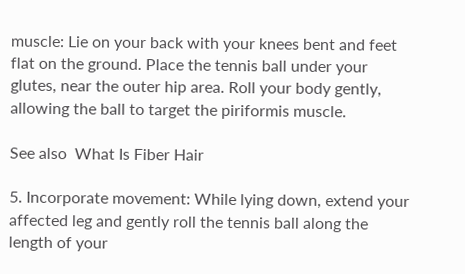muscle: Lie on your back with your knees bent and feet flat on the ground. Place the tennis ball under your glutes, near the outer hip area. Roll your body gently, allowing the ball to target the piriformis muscle.

See also  What Is Fiber Hair

5. Incorporate movement: While lying down, extend your affected leg and gently roll the tennis ball along the length of your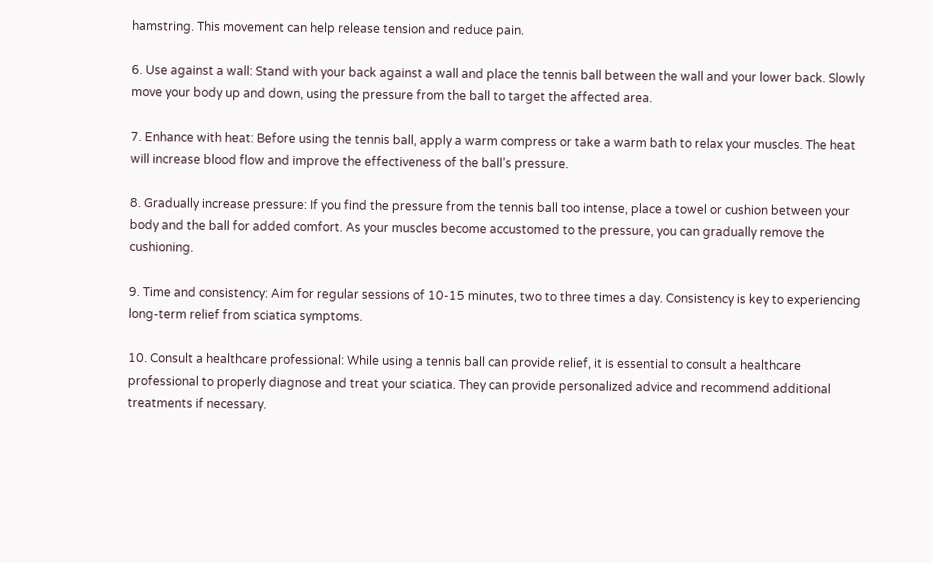hamstring. This movement can help release tension and reduce pain.

6. Use against a wall: Stand with your back against a wall and place the tennis ball between the wall and your lower back. Slowly move your body up and down, using the pressure from the ball to target the affected area.

7. Enhance with heat: Before using the tennis ball, apply a warm compress or take a warm bath to relax your muscles. The heat will increase blood flow and improve the effectiveness of the ball’s pressure.

8. Gradually increase pressure: If you find the pressure from the tennis ball too intense, place a towel or cushion between your body and the ball for added comfort. As your muscles become accustomed to the pressure, you can gradually remove the cushioning.

9. Time and consistency: Aim for regular sessions of 10-15 minutes, two to three times a day. Consistency is key to experiencing long-term relief from sciatica symptoms.

10. Consult a healthcare professional: While using a tennis ball can provide relief, it is essential to consult a healthcare professional to properly diagnose and treat your sciatica. They can provide personalized advice and recommend additional treatments if necessary.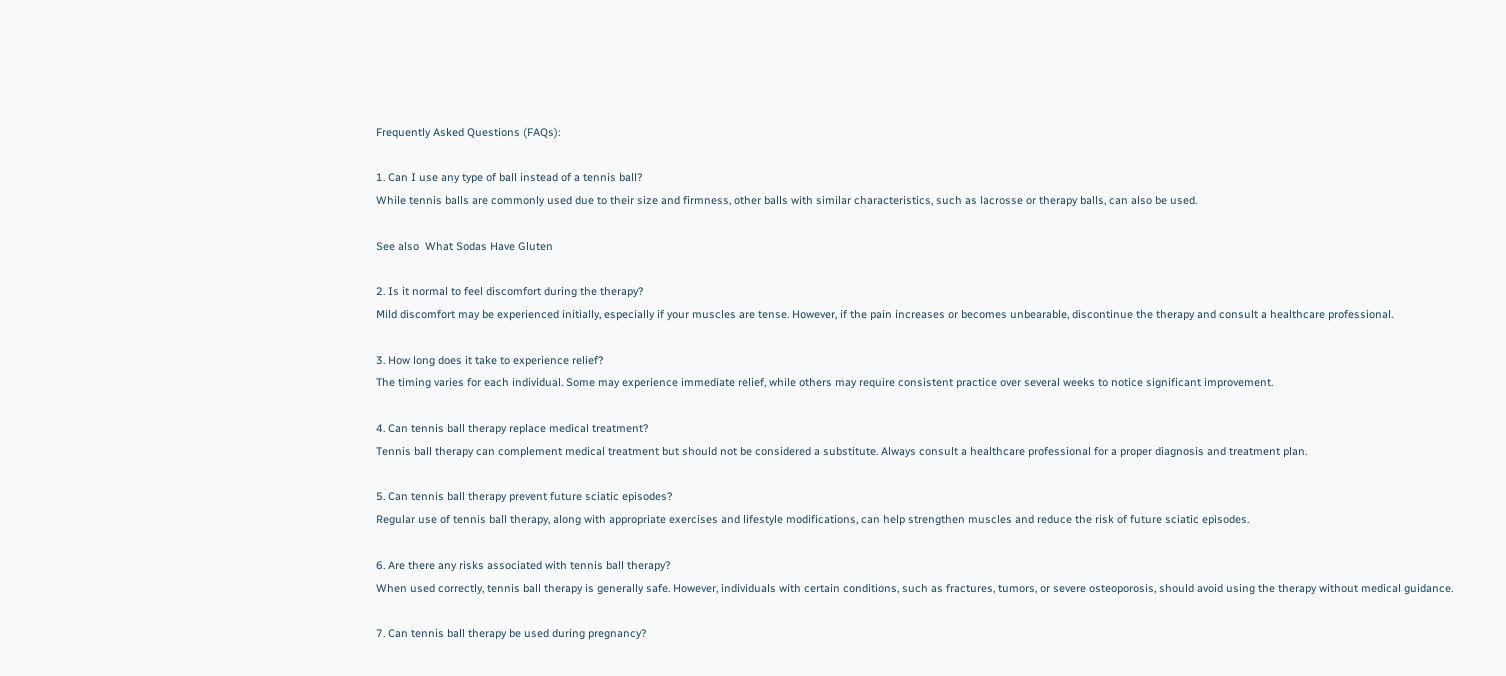Frequently Asked Questions (FAQs):

1. Can I use any type of ball instead of a tennis ball?
While tennis balls are commonly used due to their size and firmness, other balls with similar characteristics, such as lacrosse or therapy balls, can also be used.

See also  What Sodas Have Gluten

2. Is it normal to feel discomfort during the therapy?
Mild discomfort may be experienced initially, especially if your muscles are tense. However, if the pain increases or becomes unbearable, discontinue the therapy and consult a healthcare professional.

3. How long does it take to experience relief?
The timing varies for each individual. Some may experience immediate relief, while others may require consistent practice over several weeks to notice significant improvement.

4. Can tennis ball therapy replace medical treatment?
Tennis ball therapy can complement medical treatment but should not be considered a substitute. Always consult a healthcare professional for a proper diagnosis and treatment plan.

5. Can tennis ball therapy prevent future sciatic episodes?
Regular use of tennis ball therapy, along with appropriate exercises and lifestyle modifications, can help strengthen muscles and reduce the risk of future sciatic episodes.

6. Are there any risks associated with tennis ball therapy?
When used correctly, tennis ball therapy is generally safe. However, individuals with certain conditions, such as fractures, tumors, or severe osteoporosis, should avoid using the therapy without medical guidance.

7. Can tennis ball therapy be used during pregnancy?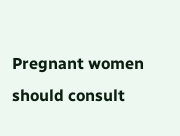Pregnant women should consult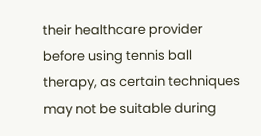their healthcare provider before using tennis ball therapy, as certain techniques may not be suitable during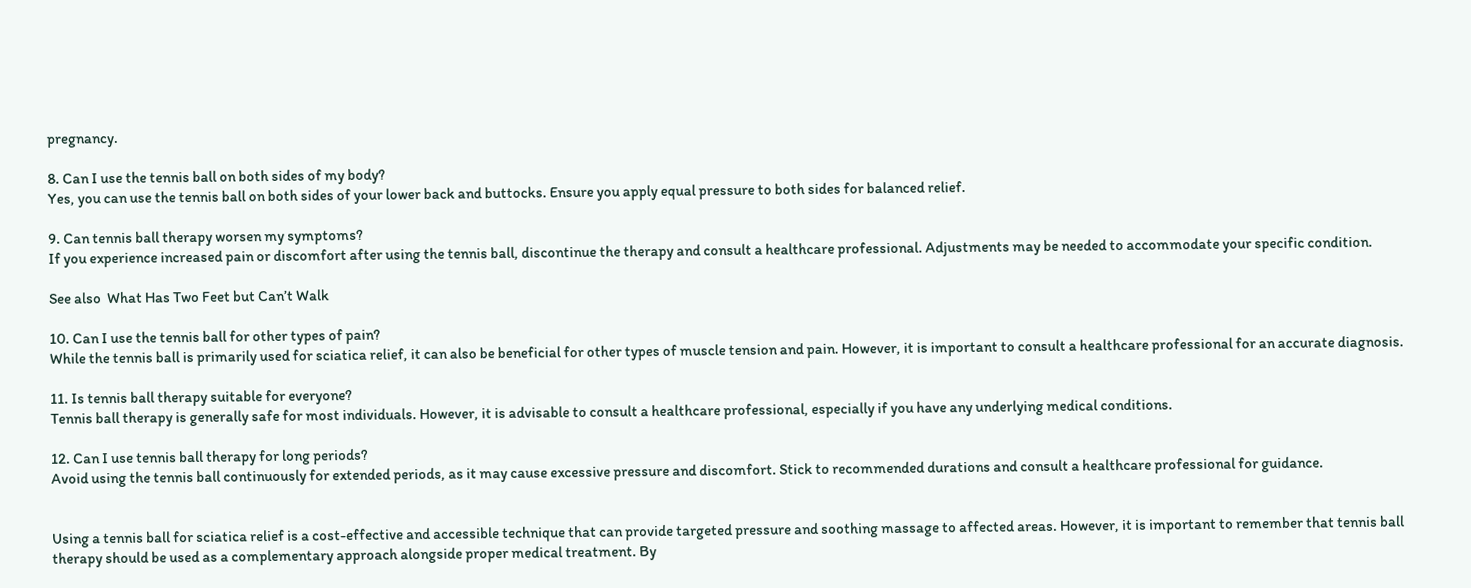pregnancy.

8. Can I use the tennis ball on both sides of my body?
Yes, you can use the tennis ball on both sides of your lower back and buttocks. Ensure you apply equal pressure to both sides for balanced relief.

9. Can tennis ball therapy worsen my symptoms?
If you experience increased pain or discomfort after using the tennis ball, discontinue the therapy and consult a healthcare professional. Adjustments may be needed to accommodate your specific condition.

See also  What Has Two Feet but Can’t Walk

10. Can I use the tennis ball for other types of pain?
While the tennis ball is primarily used for sciatica relief, it can also be beneficial for other types of muscle tension and pain. However, it is important to consult a healthcare professional for an accurate diagnosis.

11. Is tennis ball therapy suitable for everyone?
Tennis ball therapy is generally safe for most individuals. However, it is advisable to consult a healthcare professional, especially if you have any underlying medical conditions.

12. Can I use tennis ball therapy for long periods?
Avoid using the tennis ball continuously for extended periods, as it may cause excessive pressure and discomfort. Stick to recommended durations and consult a healthcare professional for guidance.


Using a tennis ball for sciatica relief is a cost-effective and accessible technique that can provide targeted pressure and soothing massage to affected areas. However, it is important to remember that tennis ball therapy should be used as a complementary approach alongside proper medical treatment. By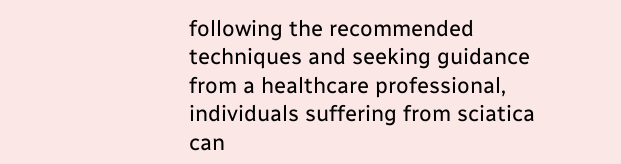following the recommended techniques and seeking guidance from a healthcare professional, individuals suffering from sciatica can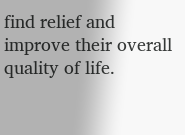find relief and improve their overall quality of life.